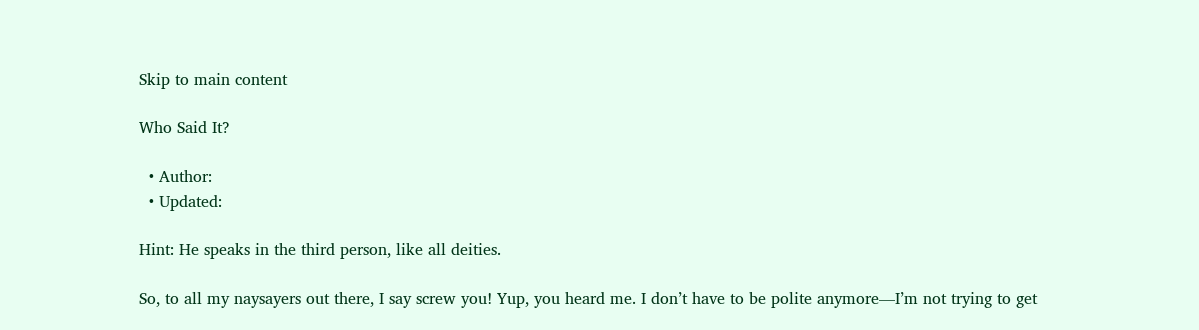Skip to main content

Who Said It?

  • Author:
  • Updated:

Hint: He speaks in the third person, like all deities.

So, to all my naysayers out there, I say screw you! Yup, you heard me. I don’t have to be polite anymore—I’m not trying to get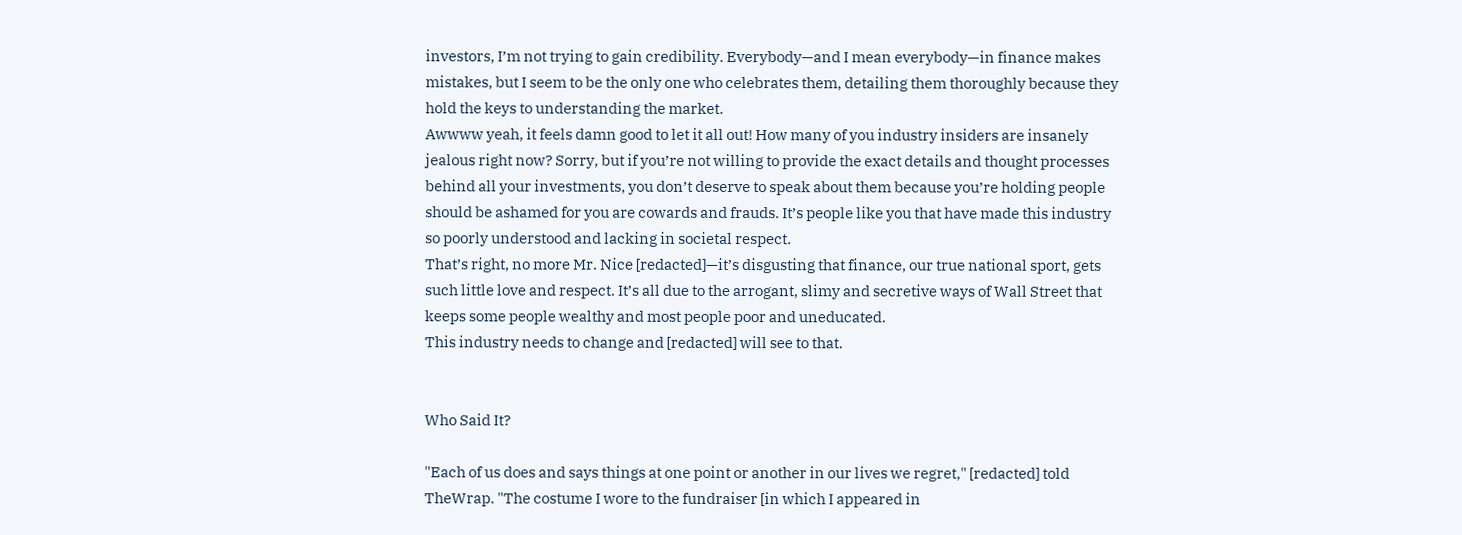investors, I’m not trying to gain credibility. Everybody—and I mean everybody—in finance makes mistakes, but I seem to be the only one who celebrates them, detailing them thoroughly because they hold the keys to understanding the market.
Awwww yeah, it feels damn good to let it all out! How many of you industry insiders are insanely jealous right now? Sorry, but if you’re not willing to provide the exact details and thought processes behind all your investments, you don’t deserve to speak about them because you’re holding people should be ashamed for you are cowards and frauds. It’s people like you that have made this industry so poorly understood and lacking in societal respect.
That’s right, no more Mr. Nice [redacted]—it’s disgusting that finance, our true national sport, gets such little love and respect. It’s all due to the arrogant, slimy and secretive ways of Wall Street that keeps some people wealthy and most people poor and uneducated.
This industry needs to change and [redacted] will see to that.


Who Said It?

"Each of us does and says things at one point or another in our lives we regret," [redacted] told TheWrap. "The costume I wore to the fundraiser [in which I appeared in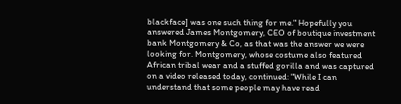blackface] was one such thing for me." Hopefully you answered James Montgomery, CEO of boutique investment bank Montgomery & Co, as that was the answer we were looking for. Montgomery, whose costume also featured African tribal wear and a stuffed gorilla and was captured on a video released today, continued: "While I can understand that some people may have read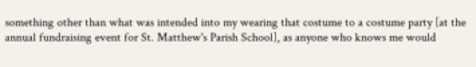something other than what was intended into my wearing that costume to a costume party [at the annual fundraising event for St. Matthew's Parish School], as anyone who knows me would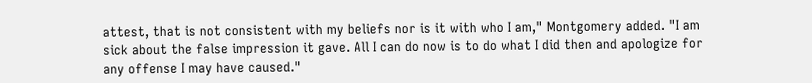attest, that is not consistent with my beliefs nor is it with who I am," Montgomery added. "I am sick about the false impression it gave. All I can do now is to do what I did then and apologize for any offense I may have caused."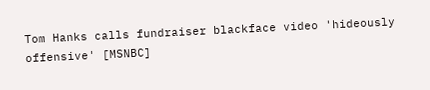Tom Hanks calls fundraiser blackface video 'hideously offensive' [MSNBC]